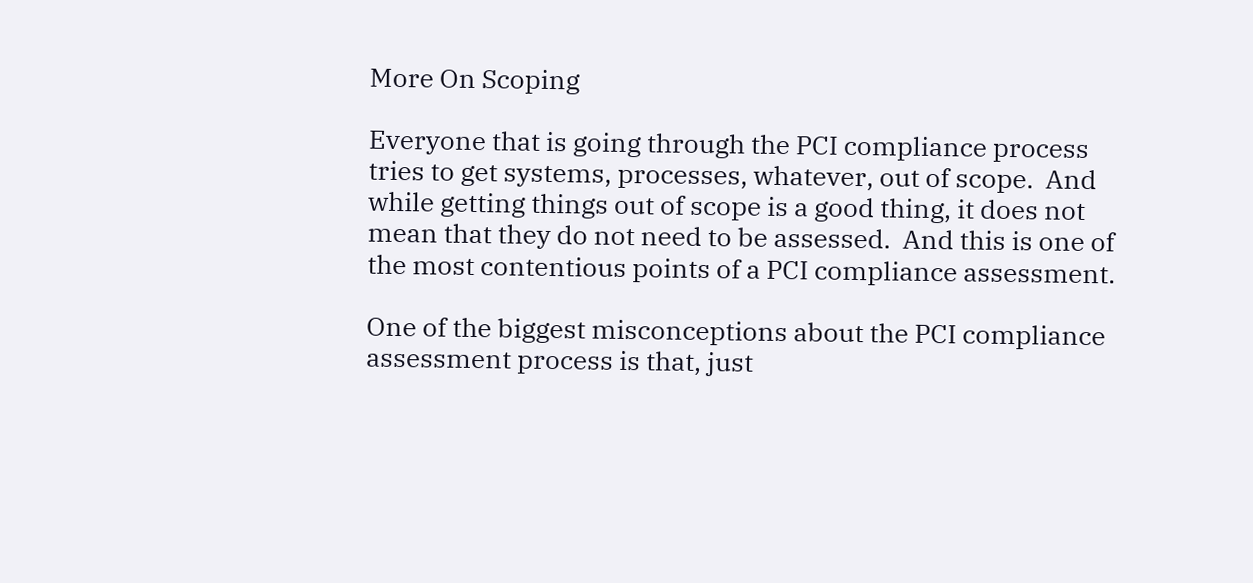More On Scoping

Everyone that is going through the PCI compliance process tries to get systems, processes, whatever, out of scope.  And while getting things out of scope is a good thing, it does not mean that they do not need to be assessed.  And this is one of the most contentious points of a PCI compliance assessment.

One of the biggest misconceptions about the PCI compliance assessment process is that, just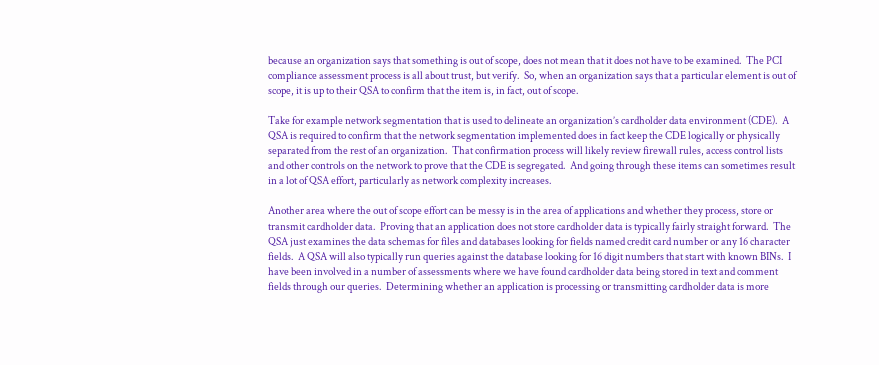because an organization says that something is out of scope, does not mean that it does not have to be examined.  The PCI compliance assessment process is all about trust, but verify.  So, when an organization says that a particular element is out of scope, it is up to their QSA to confirm that the item is, in fact, out of scope.

Take for example network segmentation that is used to delineate an organization’s cardholder data environment (CDE).  A QSA is required to confirm that the network segmentation implemented does in fact keep the CDE logically or physically separated from the rest of an organization.  That confirmation process will likely review firewall rules, access control lists and other controls on the network to prove that the CDE is segregated.  And going through these items can sometimes result in a lot of QSA effort, particularly as network complexity increases.

Another area where the out of scope effort can be messy is in the area of applications and whether they process, store or transmit cardholder data.  Proving that an application does not store cardholder data is typically fairly straight forward.  The QSA just examines the data schemas for files and databases looking for fields named credit card number or any 16 character fields.  A QSA will also typically run queries against the database looking for 16 digit numbers that start with known BINs.  I have been involved in a number of assessments where we have found cardholder data being stored in text and comment fields through our queries.  Determining whether an application is processing or transmitting cardholder data is more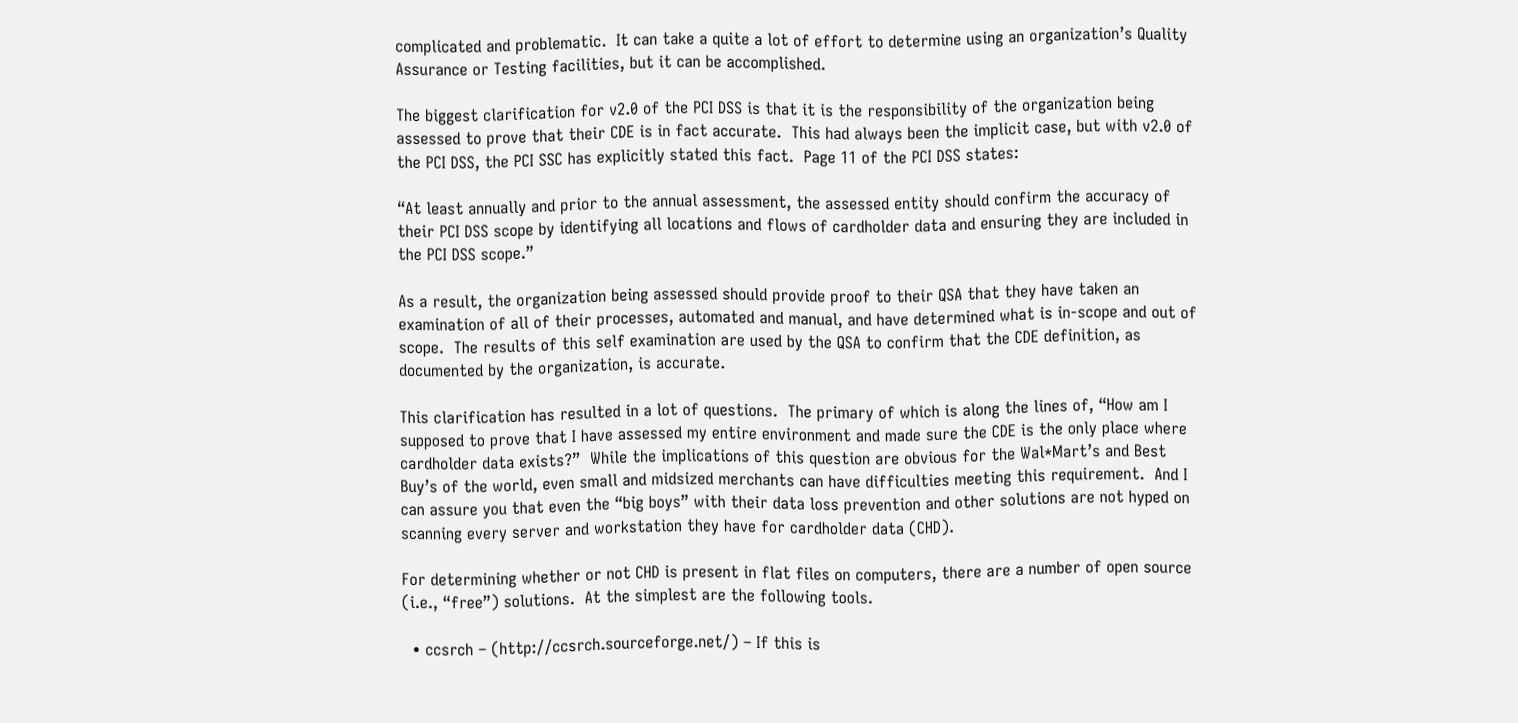complicated and problematic.  It can take a quite a lot of effort to determine using an organization’s Quality Assurance or Testing facilities, but it can be accomplished.

The biggest clarification for v2.0 of the PCI DSS is that it is the responsibility of the organization being assessed to prove that their CDE is in fact accurate.  This had always been the implicit case, but with v2.0 of the PCI DSS, the PCI SSC has explicitly stated this fact.  Page 11 of the PCI DSS states:

“At least annually and prior to the annual assessment, the assessed entity should confirm the accuracy of their PCI DSS scope by identifying all locations and flows of cardholder data and ensuring they are included in the PCI DSS scope.”

As a result, the organization being assessed should provide proof to their QSA that they have taken an examination of all of their processes, automated and manual, and have determined what is in-scope and out of scope.  The results of this self examination are used by the QSA to confirm that the CDE definition, as documented by the organization, is accurate.

This clarification has resulted in a lot of questions.  The primary of which is along the lines of, “How am I supposed to prove that I have assessed my entire environment and made sure the CDE is the only place where cardholder data exists?”  While the implications of this question are obvious for the Wal*Mart’s and Best Buy’s of the world, even small and midsized merchants can have difficulties meeting this requirement.  And I can assure you that even the “big boys” with their data loss prevention and other solutions are not hyped on scanning every server and workstation they have for cardholder data (CHD).

For determining whether or not CHD is present in flat files on computers, there are a number of open source (i.e., “free”) solutions.  At the simplest are the following tools.

  • ccsrch – (http://ccsrch.sourceforge.net/) – If this is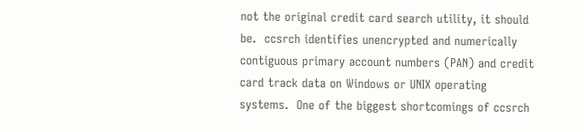not the original credit card search utility, it should be.  ccsrch identifies unencrypted and numerically contiguous primary account numbers (PAN) and credit card track data on Windows or UNIX operating systems.  One of the biggest shortcomings of ccsrch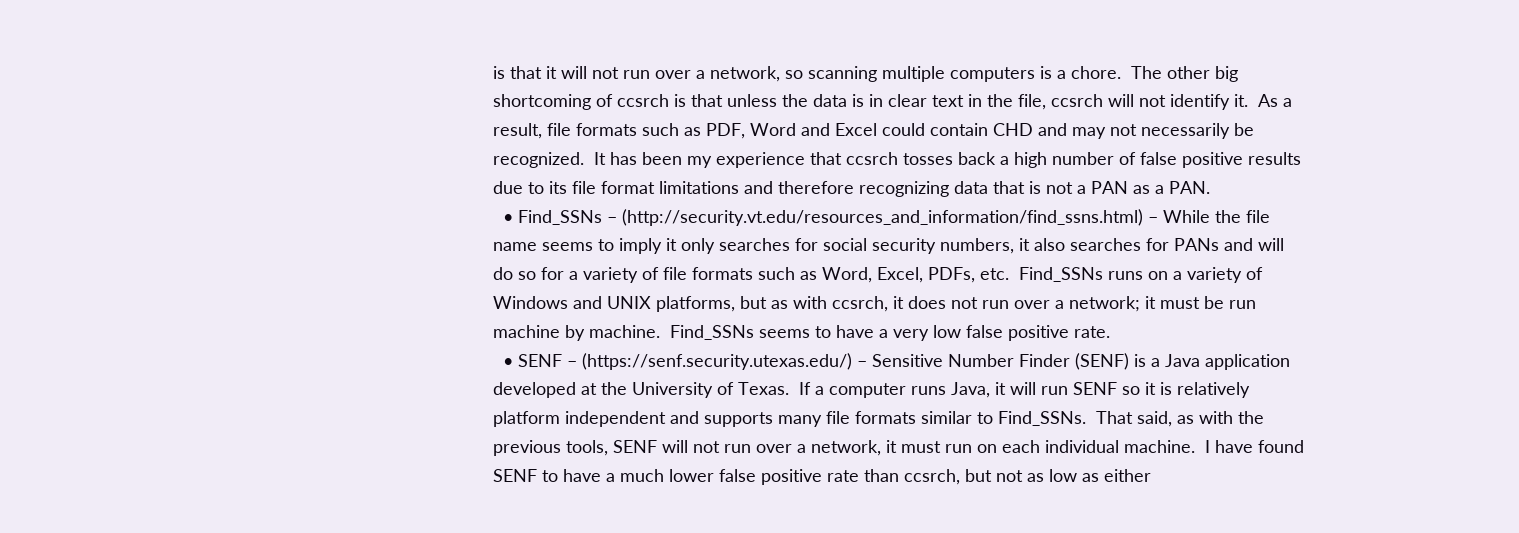is that it will not run over a network, so scanning multiple computers is a chore.  The other big shortcoming of ccsrch is that unless the data is in clear text in the file, ccsrch will not identify it.  As a result, file formats such as PDF, Word and Excel could contain CHD and may not necessarily be recognized.  It has been my experience that ccsrch tosses back a high number of false positive results due to its file format limitations and therefore recognizing data that is not a PAN as a PAN.
  • Find_SSNs – (http://security.vt.edu/resources_and_information/find_ssns.html) – While the file name seems to imply it only searches for social security numbers, it also searches for PANs and will do so for a variety of file formats such as Word, Excel, PDFs, etc.  Find_SSNs runs on a variety of Windows and UNIX platforms, but as with ccsrch, it does not run over a network; it must be run machine by machine.  Find_SSNs seems to have a very low false positive rate.
  • SENF – (https://senf.security.utexas.edu/) – Sensitive Number Finder (SENF) is a Java application developed at the University of Texas.  If a computer runs Java, it will run SENF so it is relatively platform independent and supports many file formats similar to Find_SSNs.  That said, as with the previous tools, SENF will not run over a network, it must run on each individual machine.  I have found SENF to have a much lower false positive rate than ccsrch, but not as low as either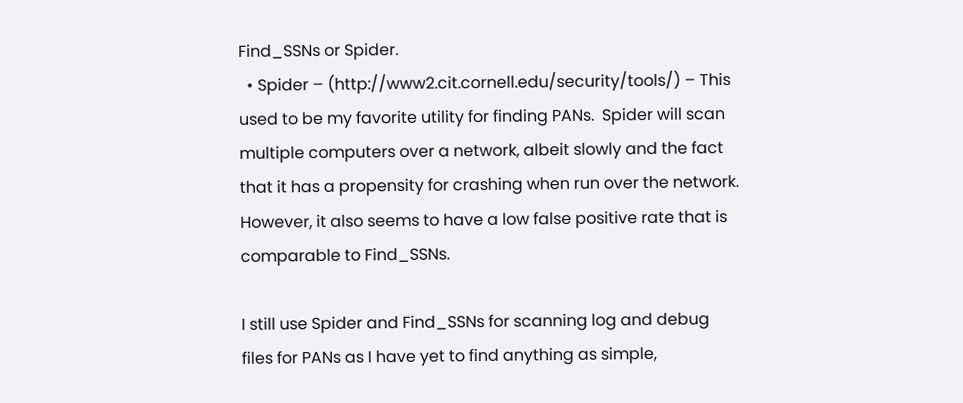Find_SSNs or Spider.
  • Spider – (http://www2.cit.cornell.edu/security/tools/) – This used to be my favorite utility for finding PANs.  Spider will scan multiple computers over a network, albeit slowly and the fact that it has a propensity for crashing when run over the network.  However, it also seems to have a low false positive rate that is comparable to Find_SSNs.

I still use Spider and Find_SSNs for scanning log and debug files for PANs as I have yet to find anything as simple,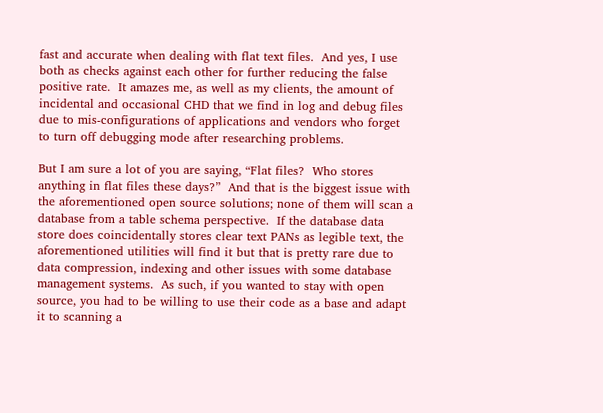fast and accurate when dealing with flat text files.  And yes, I use both as checks against each other for further reducing the false positive rate.  It amazes me, as well as my clients, the amount of incidental and occasional CHD that we find in log and debug files due to mis-configurations of applications and vendors who forget to turn off debugging mode after researching problems.

But I am sure a lot of you are saying, “Flat files?  Who stores anything in flat files these days?”  And that is the biggest issue with the aforementioned open source solutions; none of them will scan a database from a table schema perspective.  If the database data store does coincidentally stores clear text PANs as legible text, the aforementioned utilities will find it but that is pretty rare due to data compression, indexing and other issues with some database management systems.  As such, if you wanted to stay with open source, you had to be willing to use their code as a base and adapt it to scanning a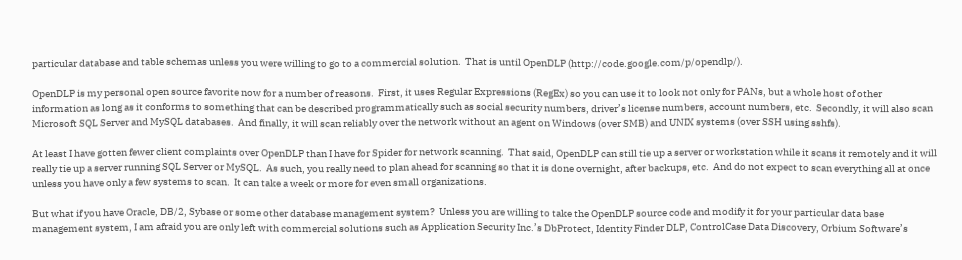particular database and table schemas unless you were willing to go to a commercial solution.  That is until OpenDLP (http://code.google.com/p/opendlp/).

OpenDLP is my personal open source favorite now for a number of reasons.  First, it uses Regular Expressions (RegEx) so you can use it to look not only for PANs, but a whole host of other information as long as it conforms to something that can be described programmatically such as social security numbers, driver’s license numbers, account numbers, etc.  Secondly, it will also scan Microsoft SQL Server and MySQL databases.  And finally, it will scan reliably over the network without an agent on Windows (over SMB) and UNIX systems (over SSH using sshfs).

At least I have gotten fewer client complaints over OpenDLP than I have for Spider for network scanning.  That said, OpenDLP can still tie up a server or workstation while it scans it remotely and it will really tie up a server running SQL Server or MySQL.  As such, you really need to plan ahead for scanning so that it is done overnight, after backups, etc.  And do not expect to scan everything all at once unless you have only a few systems to scan.  It can take a week or more for even small organizations.

But what if you have Oracle, DB/2, Sybase or some other database management system?  Unless you are willing to take the OpenDLP source code and modify it for your particular data base management system, I am afraid you are only left with commercial solutions such as Application Security Inc.’s DbProtect, Identity Finder DLP, ControlCase Data Discovery, Orbium Software’s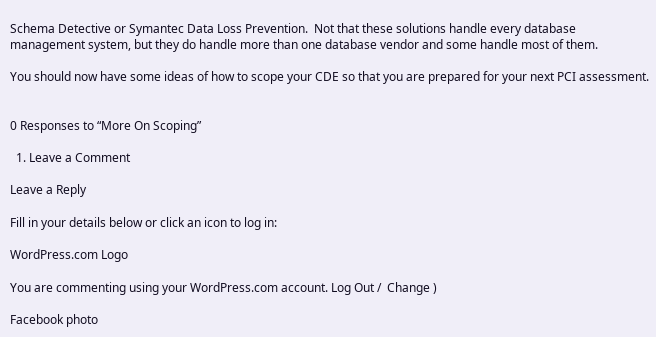Schema Detective or Symantec Data Loss Prevention.  Not that these solutions handle every database management system, but they do handle more than one database vendor and some handle most of them.

You should now have some ideas of how to scope your CDE so that you are prepared for your next PCI assessment.


0 Responses to “More On Scoping”

  1. Leave a Comment

Leave a Reply

Fill in your details below or click an icon to log in:

WordPress.com Logo

You are commenting using your WordPress.com account. Log Out /  Change )

Facebook photo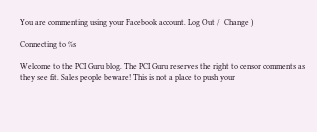You are commenting using your Facebook account. Log Out /  Change )

Connecting to %s

Welcome to the PCI Guru blog. The PCI Guru reserves the right to censor comments as they see fit. Sales people beware! This is not a place to push your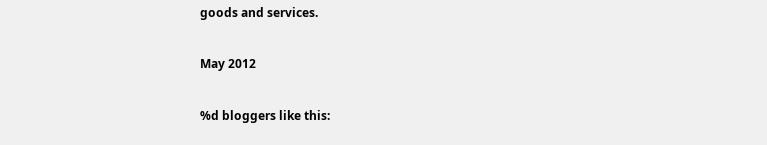goods and services.

May 2012

%d bloggers like this: